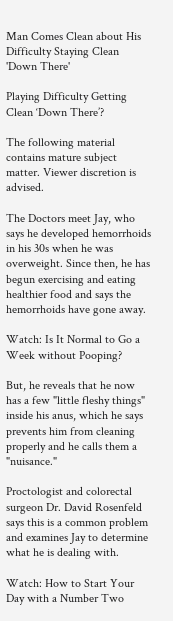Man Comes Clean about His Difficulty Staying Clean 'Down There'

Playing Difficulty Getting Clean ‘Down There’?

The following material contains mature subject matter. Viewer discretion is advised.

The Doctors meet Jay, who says he developed hemorrhoids in his 30s when he was overweight. Since then, he has begun exercising and eating healthier food and says the hemorrhoids have gone away.

Watch: Is It Normal to Go a Week without Pooping?

But, he reveals that he now has a few "little fleshy things" inside his anus, which he says prevents him from cleaning properly and he calls them a "nuisance."

Proctologist and colorectal surgeon Dr. David Rosenfeld says this is a common problem and examines Jay to determine what he is dealing with.

Watch: How to Start Your Day with a Number Two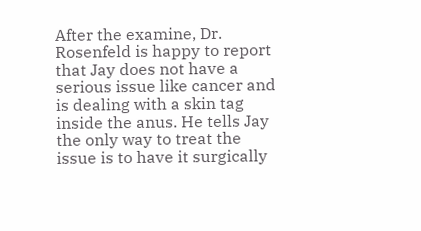After the examine, Dr. Rosenfeld is happy to report that Jay does not have a serious issue like cancer and is dealing with a skin tag inside the anus. He tells Jay the only way to treat the issue is to have it surgically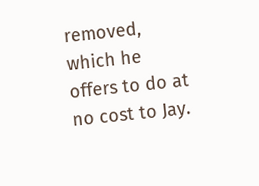removed, which he offers to do at no cost to Jay.